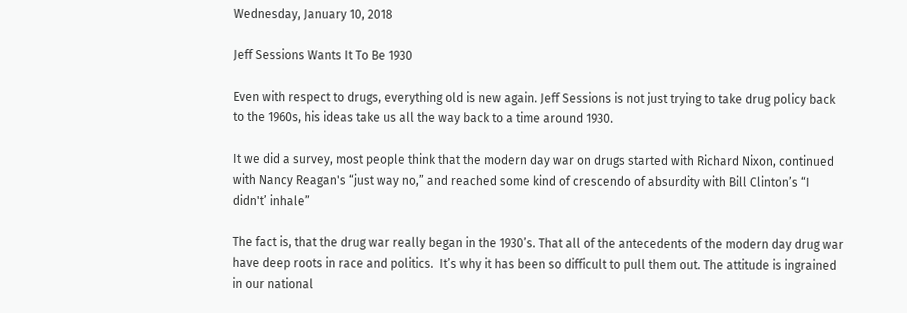Wednesday, January 10, 2018

Jeff Sessions Wants It To Be 1930

Even with respect to drugs, everything old is new again. Jeff Sessions is not just trying to take drug policy back to the 1960s, his ideas take us all the way back to a time around 1930.

It we did a survey, most people think that the modern day war on drugs started with Richard Nixon, continued with Nancy Reagan's “just way no,” and reached some kind of crescendo of absurdity with Bill Clinton’s “I didn't’ inhale”

The fact is, that the drug war really began in the 1930’s. That all of the antecedents of the modern day drug war have deep roots in race and politics.  It’s why it has been so difficult to pull them out. The attitude is ingrained in our national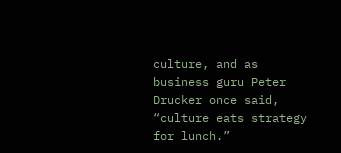culture, and as business guru Peter Drucker once said, “culture eats strategy for lunch.”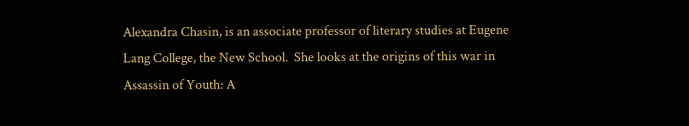Alexandra Chasin, is an associate professor of literary studies at Eugene Lang College, the New School.  She looks at the origins of this war in Assassin of Youth: A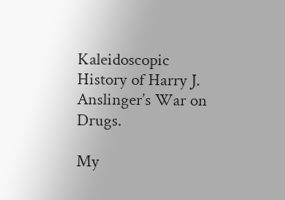Kaleidoscopic History of Harry J. Anslinger’s War on Drugs.

My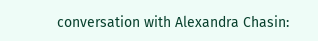conversation with Alexandra Chasin: